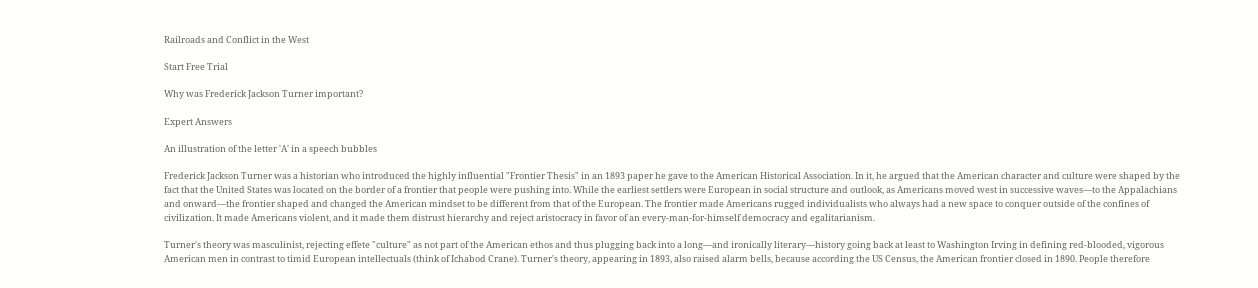Railroads and Conflict in the West

Start Free Trial

Why was Frederick Jackson Turner important?

Expert Answers

An illustration of the letter 'A' in a speech bubbles

Frederick Jackson Turner was a historian who introduced the highly influential "Frontier Thesis" in an 1893 paper he gave to the American Historical Association. In it, he argued that the American character and culture were shaped by the fact that the United States was located on the border of a frontier that people were pushing into. While the earliest settlers were European in social structure and outlook, as Americans moved west in successive waves—to the Appalachians and onward—the frontier shaped and changed the American mindset to be different from that of the European. The frontier made Americans rugged individualists who always had a new space to conquer outside of the confines of civilization. It made Americans violent, and it made them distrust hierarchy and reject aristocracy in favor of an every-man-for-himself democracy and egalitarianism.

Turner's theory was masculinist, rejecting effete "culture" as not part of the American ethos and thus plugging back into a long—and ironically literary—history going back at least to Washington Irving in defining red-blooded, vigorous American men in contrast to timid European intellectuals (think of Ichabod Crane). Turner's theory, appearing in 1893, also raised alarm bells, because according the US Census, the American frontier closed in 1890. People therefore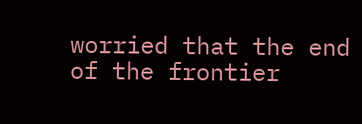worried that the end of the frontier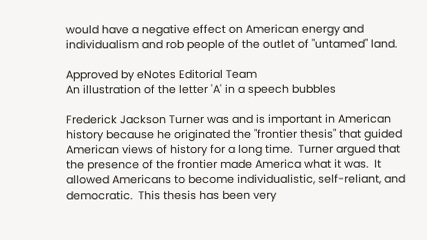would have a negative effect on American energy and individualism and rob people of the outlet of "untamed" land.

Approved by eNotes Editorial Team
An illustration of the letter 'A' in a speech bubbles

Frederick Jackson Turner was and is important in American history because he originated the "frontier thesis" that guided American views of history for a long time.  Turner argued that the presence of the frontier made America what it was.  It allowed Americans to become individualistic, self-reliant, and democratic.  This thesis has been very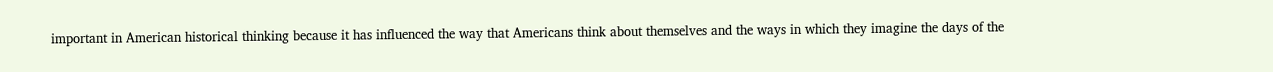important in American historical thinking because it has influenced the way that Americans think about themselves and the ways in which they imagine the days of the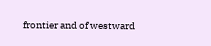frontier and of westward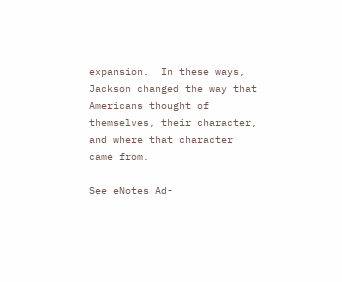expansion.  In these ways, Jackson changed the way that Americans thought of themselves, their character, and where that character came from.

See eNotes Ad-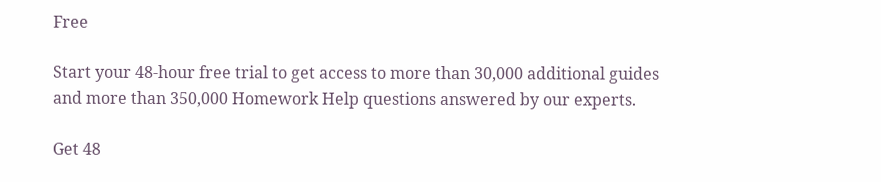Free

Start your 48-hour free trial to get access to more than 30,000 additional guides and more than 350,000 Homework Help questions answered by our experts.

Get 48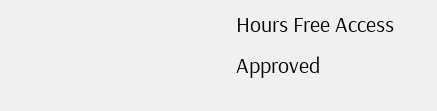Hours Free Access
Approved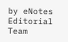by eNotes Editorial Team